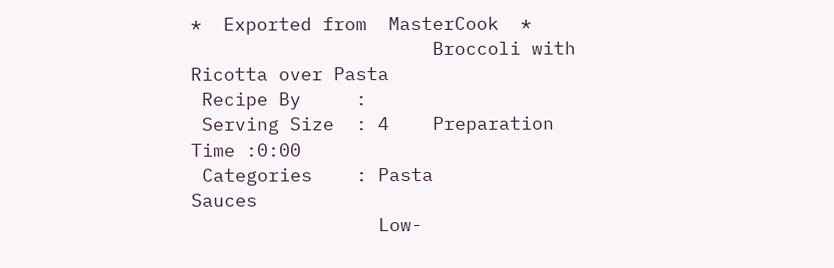*  Exported from  MasterCook  *
                      Broccoli with Ricotta over Pasta
 Recipe By     :
 Serving Size  : 4    Preparation Time :0:00
 Categories    : Pasta                            Sauces
                 Low-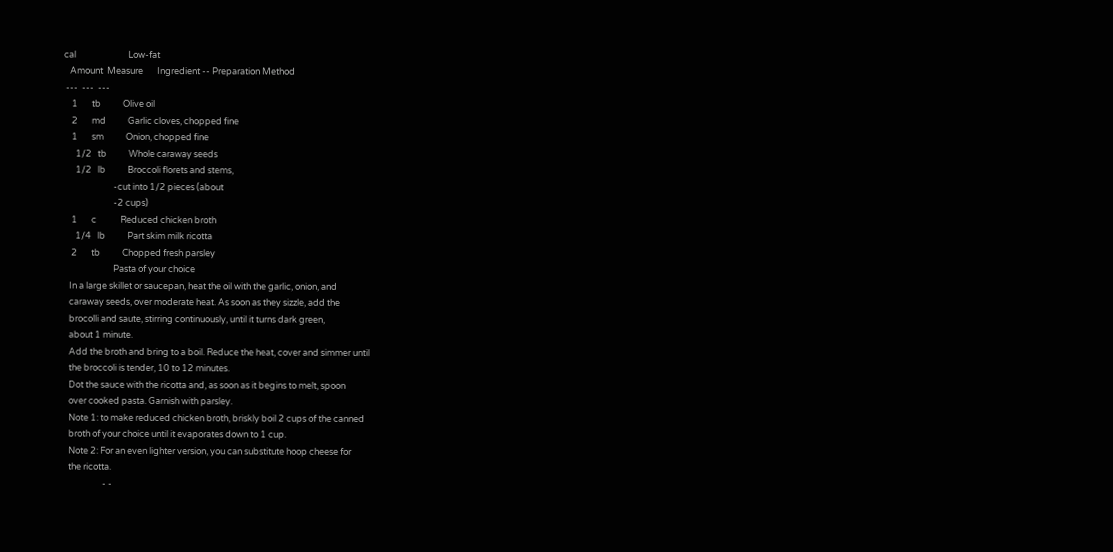cal                          Low-fat
   Amount  Measure       Ingredient -- Preparation Method
 ---  ---  ---
    1       tb           Olive oil
    2       md           Garlic cloves, chopped fine
    1       sm           Onion, chopped fine
      1/2   tb           Whole caraway seeds
      1/2   lb           Broccoli florets and stems,
                         -cut into 1/2 pieces (about
                         -2 cups)
    1       c            Reduced chicken broth
      1/4   lb           Part skim milk ricotta
    2       tb           Chopped fresh parsley
                         Pasta of your choice
   In a large skillet or saucepan, heat the oil with the garlic, onion, and
   caraway seeds, over moderate heat. As soon as they sizzle, add the
   brocolli and saute, stirring continuously, until it turns dark green,
   about 1 minute.
   Add the broth and bring to a boil. Reduce the heat, cover and simmer until
   the broccoli is tender, 10 to 12 minutes.
   Dot the sauce with the ricotta and, as soon as it begins to melt, spoon
   over cooked pasta. Garnish with parsley.
   Note 1: to make reduced chicken broth, briskly boil 2 cups of the canned
   broth of your choice until it evaporates down to 1 cup.
   Note 2: For an even lighter version, you can substitute hoop cheese for
   the ricotta.
                    - -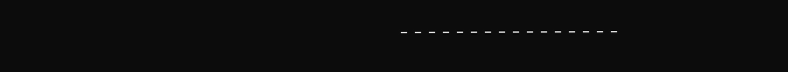- - - - - - - - - - - - - - - -